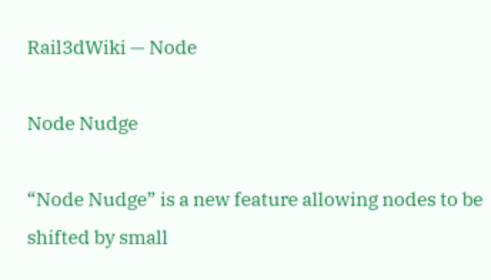Rail3dWiki — Node

Node Nudge

“Node Nudge” is a new feature allowing nodes to be shifted by small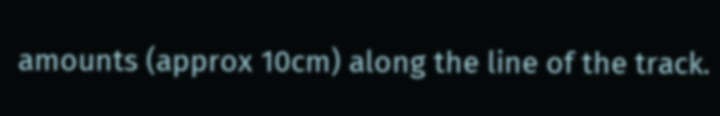amounts (approx 10cm) along the line of the track.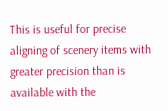This is useful for precise aligning of scenery items with greater precision than is available with the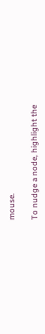mouse.

To nudge a node, highlight the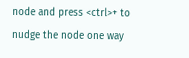node and press <ctrl>+ to nudge the node one way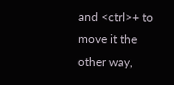and <ctrl>+ to move it the other way,